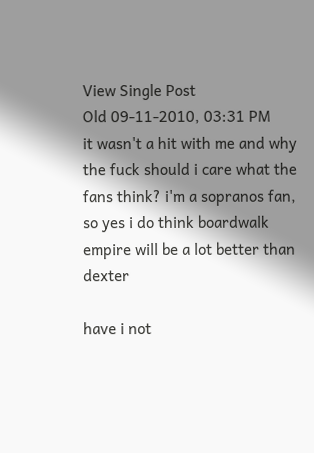View Single Post
Old 09-11-2010, 03:31 PM
it wasn't a hit with me and why the fuck should i care what the fans think? i'm a sopranos fan, so yes i do think boardwalk empire will be a lot better than dexter

have i not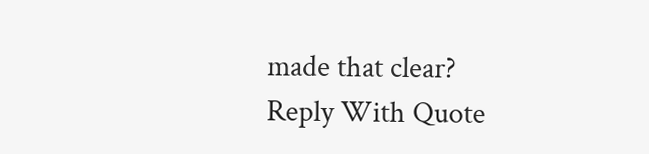made that clear?
Reply With Quote